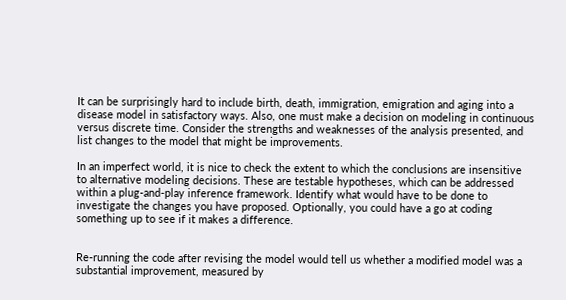It can be surprisingly hard to include birth, death, immigration, emigration and aging into a disease model in satisfactory ways. Also, one must make a decision on modeling in continuous versus discrete time. Consider the strengths and weaknesses of the analysis presented, and list changes to the model that might be improvements.

In an imperfect world, it is nice to check the extent to which the conclusions are insensitive to alternative modeling decisions. These are testable hypotheses, which can be addressed within a plug-and-play inference framework. Identify what would have to be done to investigate the changes you have proposed. Optionally, you could have a go at coding something up to see if it makes a difference.


Re-running the code after revising the model would tell us whether a modified model was a substantial improvement, measured by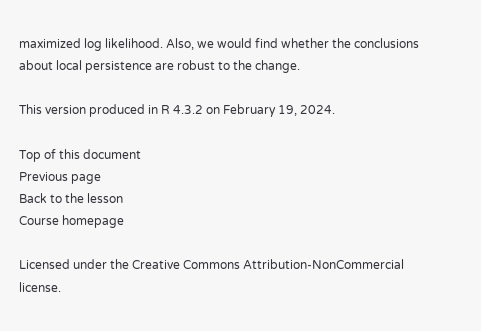maximized log likelihood. Also, we would find whether the conclusions about local persistence are robust to the change.

This version produced in R 4.3.2 on February 19, 2024.

Top of this document
Previous page
Back to the lesson
Course homepage

Licensed under the Creative Commons Attribution-NonCommercial license.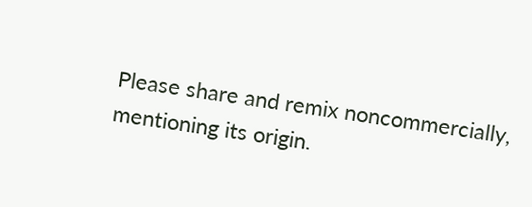Please share and remix noncommercially, mentioning its origin.